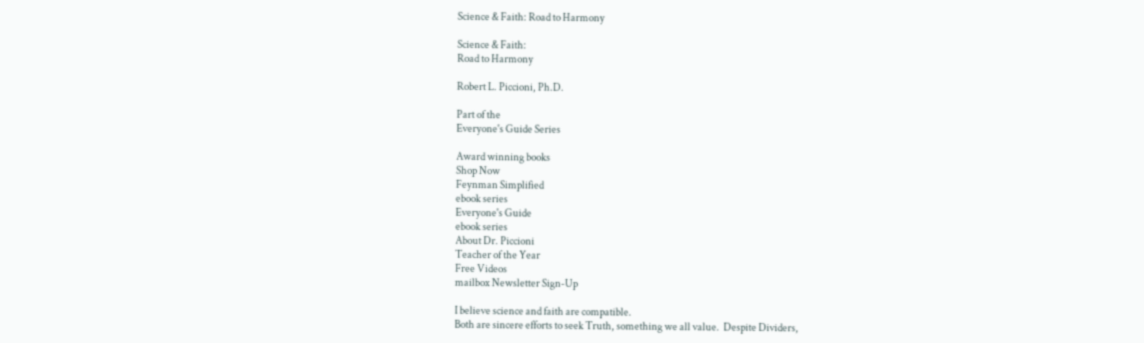Science & Faith: Road to Harmony

Science & Faith:
Road to Harmony

Robert L. Piccioni, Ph.D.

Part of the
Everyone's Guide Series

Award winning books
Shop Now
Feynman Simplified
ebook series
Everyone's Guide
ebook series
About Dr. Piccioni
Teacher of the Year
Free Videos
mailbox Newsletter Sign-Up

I believe science and faith are compatible.
Both are sincere efforts to seek Truth, something we all value.  Despite Dividers,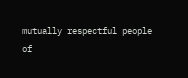mutually respectful people of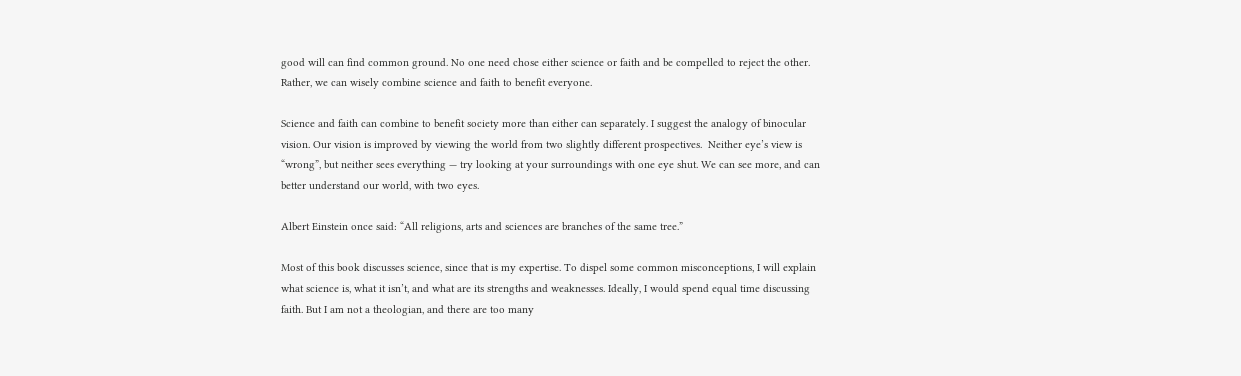good will can find common ground. No one need chose either science or faith and be compelled to reject the other. Rather, we can wisely combine science and faith to benefit everyone.

Science and faith can combine to benefit society more than either can separately. I suggest the analogy of binocular vision. Our vision is improved by viewing the world from two slightly different prospectives.  Neither eye’s view is “wrong”, but neither sees everything — try looking at your surroundings with one eye shut. We can see more, and can better understand our world, with two eyes.

Albert Einstein once said: “All religions, arts and sciences are branches of the same tree.”

Most of this book discusses science, since that is my expertise. To dispel some common misconceptions, I will explain what science is, what it isn’t, and what are its strengths and weaknesses. Ideally, I would spend equal time discussing faith. But I am not a theologian, and there are too many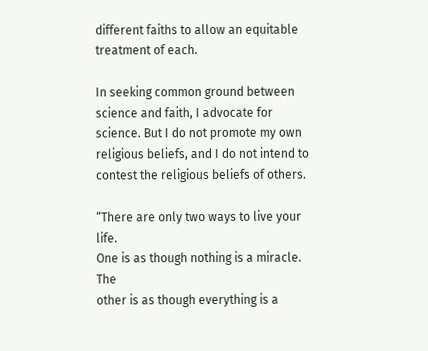different faiths to allow an equitable treatment of each.

In seeking common ground between science and faith, I advocate for science. But I do not promote my own religious beliefs, and I do not intend to contest the religious beliefs of others.

“There are only two ways to live your life.
One is as though nothing is a miracle. The
other is as though everything is a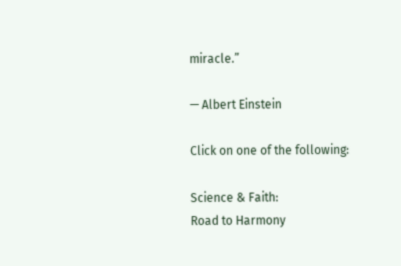miracle.”

— Albert Einstein

Click on one of the following:

Science & Faith:
Road to Harmony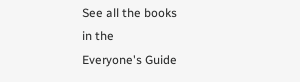See all the books
in the
Everyone's Guide